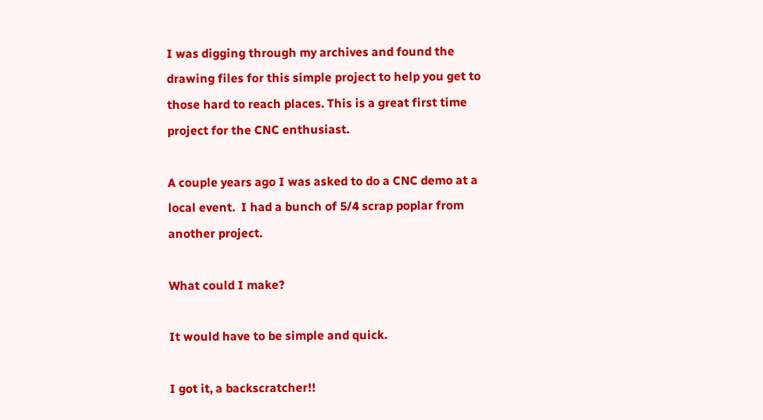I was digging through my archives and found the drawing files for this simple project to help you get to those hard to reach places. This is a great first time project for the CNC enthusiast.

A couple years ago I was asked to do a CNC demo at a local event.  I had a bunch of 5/4 scrap poplar from another project.

What could I make?

It would have to be simple and quick.

I got it, a backscratcher!!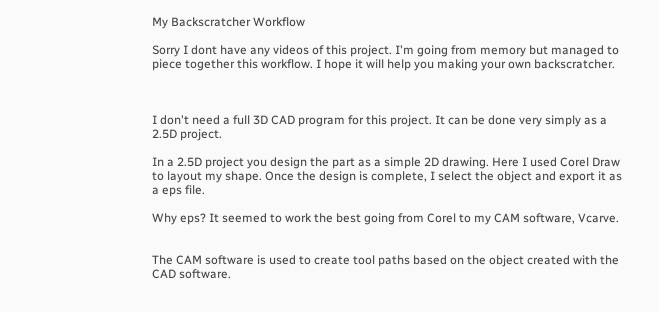My Backscratcher Workflow

Sorry I dont have any videos of this project. I'm going from memory but managed to piece together this workflow. I hope it will help you making your own backscratcher.



I don't need a full 3D CAD program for this project. It can be done very simply as a 2.5D project.

In a 2.5D project you design the part as a simple 2D drawing. Here I used Corel Draw to layout my shape. Once the design is complete, I select the object and export it as a eps file.

Why eps? It seemed to work the best going from Corel to my CAM software, Vcarve.


The CAM software is used to create tool paths based on the object created with the CAD software.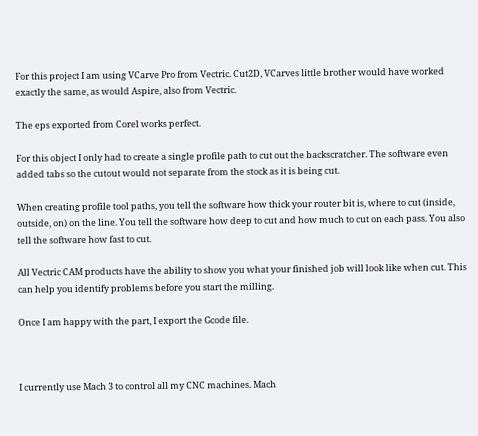For this project I am using VCarve Pro from Vectric. Cut2D, VCarves little brother would have worked exactly the same, as would Aspire, also from Vectric.

The eps exported from Corel works perfect.

For this object I only had to create a single profile path to cut out the backscratcher. The software even added tabs so the cutout would not separate from the stock as it is being cut.

When creating profile tool paths, you tell the software how thick your router bit is, where to cut (inside, outside, on) on the line. You tell the software how deep to cut and how much to cut on each pass. You also tell the software how fast to cut.

All Vectric CAM products have the ability to show you what your finished job will look like when cut. This can help you identify problems before you start the milling.

Once I am happy with the part, I export the Gcode file.



I currently use Mach 3 to control all my CNC machines. Mach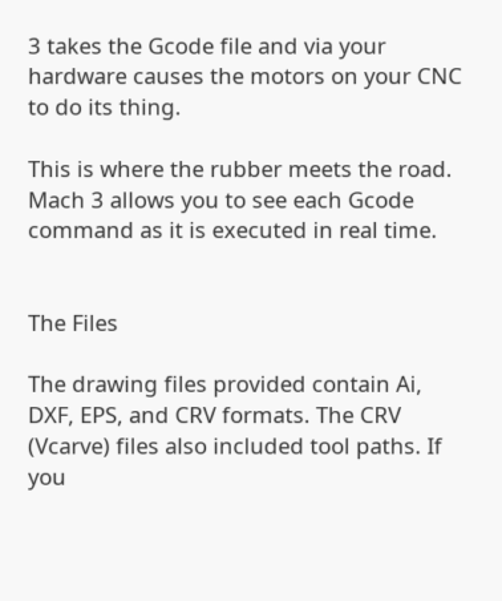3 takes the Gcode file and via your hardware causes the motors on your CNC to do its thing.

This is where the rubber meets the road. Mach 3 allows you to see each Gcode command as it is executed in real time.


The Files

The drawing files provided contain Ai, DXF, EPS, and CRV formats. The CRV (Vcarve) files also included tool paths. If you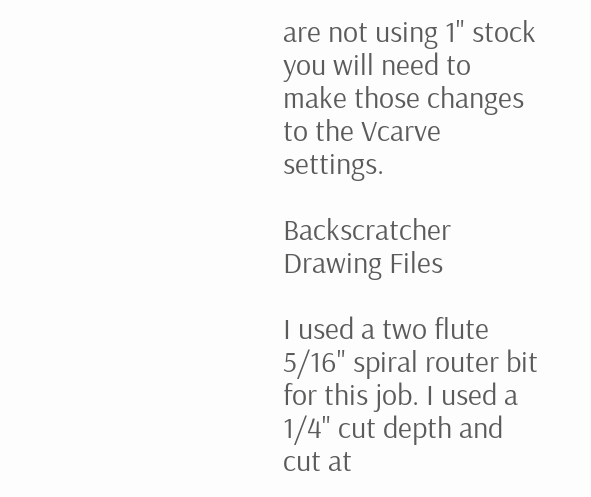are not using 1" stock you will need to make those changes to the Vcarve settings.

Backscratcher Drawing Files

I used a two flute 5/16" spiral router bit for this job. I used a 1/4" cut depth and cut at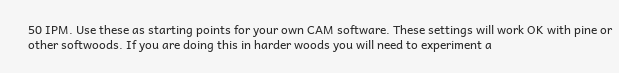50 IPM. Use these as starting points for your own CAM software. These settings will work OK with pine or other softwoods. If you are doing this in harder woods you will need to experiment a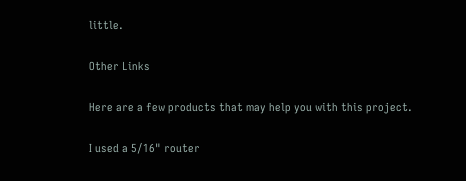little.

Other Links

Here are a few products that may help you with this project.

I used a 5/16" router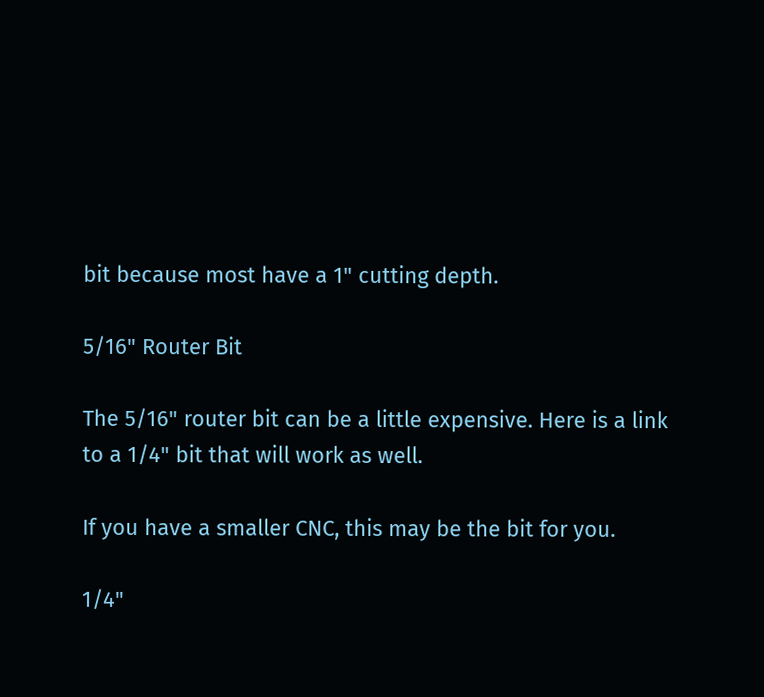bit because most have a 1" cutting depth.

5/16" Router Bit

The 5/16" router bit can be a little expensive. Here is a link to a 1/4" bit that will work as well.

If you have a smaller CNC, this may be the bit for you.

1/4"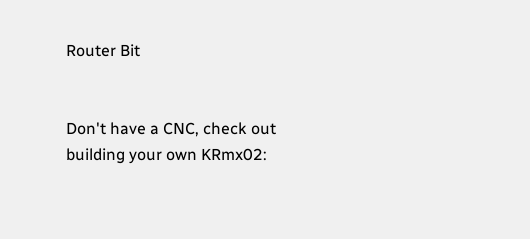Router Bit


Don't have a CNC, check out building your own KRmx02: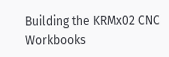Building the KRMx02 CNC Workbooks